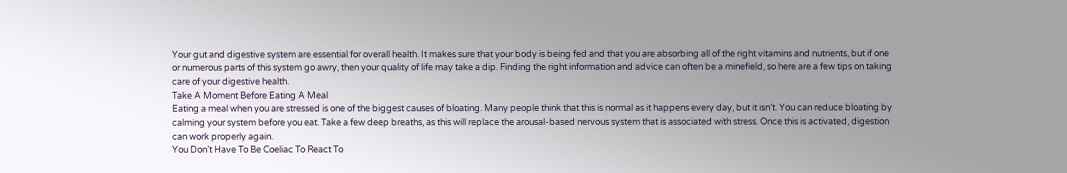Your gut and digestive system are essential for overall health. It makes sure that your body is being fed and that you are absorbing all of the right vitamins and nutrients, but if one or numerous parts of this system go awry, then your quality of life may take a dip. Finding the right information and advice can often be a minefield, so here are a few tips on taking care of your digestive health.
Take A Moment Before Eating A Meal
Eating a meal when you are stressed is one of the biggest causes of bloating. Many people think that this is normal as it happens every day, but it isn’t. You can reduce bloating by calming your system before you eat. Take a few deep breaths, as this will replace the arousal-based nervous system that is associated with stress. Once this is activated, digestion can work properly again.
You Don’t Have To Be Coeliac To React To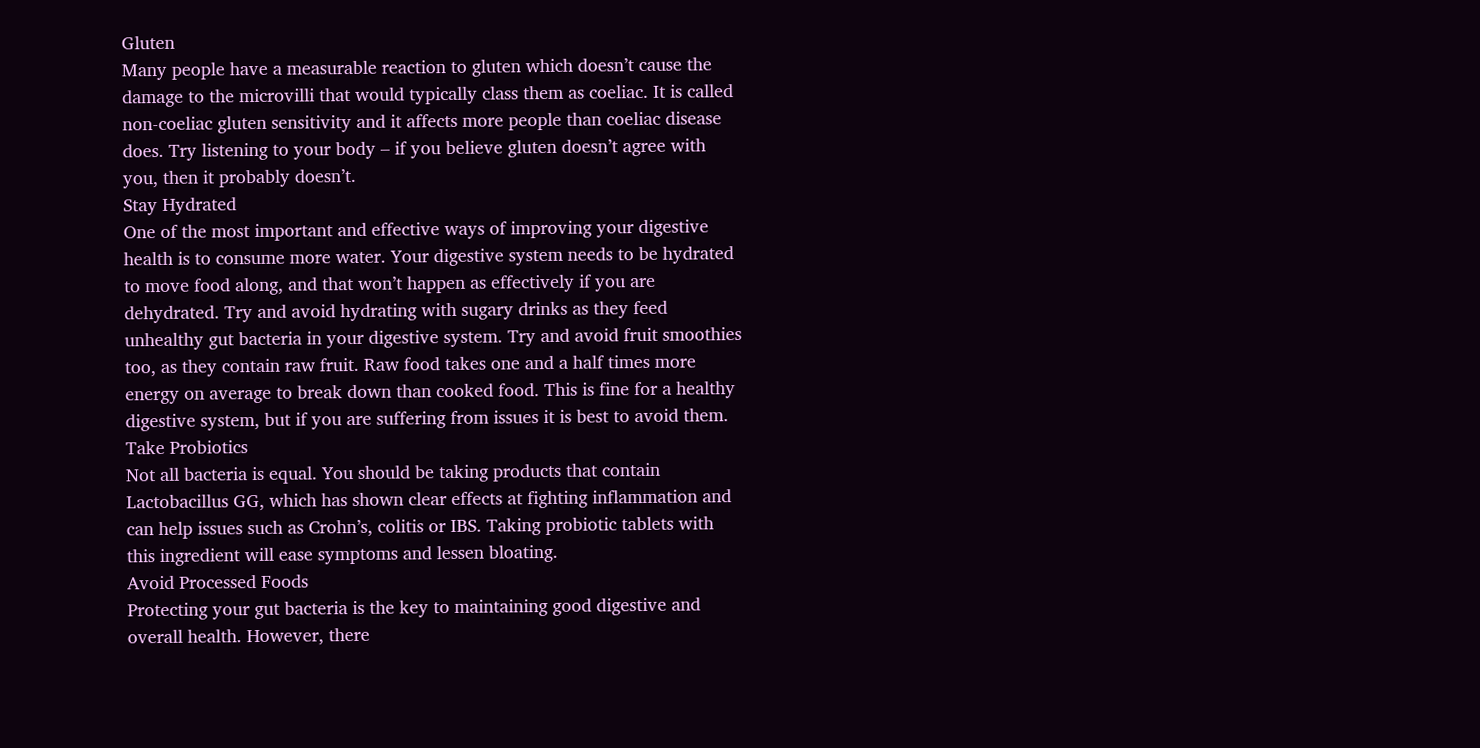Gluten
Many people have a measurable reaction to gluten which doesn’t cause the damage to the microvilli that would typically class them as coeliac. It is called non-coeliac gluten sensitivity and it affects more people than coeliac disease does. Try listening to your body – if you believe gluten doesn’t agree with you, then it probably doesn’t.
Stay Hydrated
One of the most important and effective ways of improving your digestive health is to consume more water. Your digestive system needs to be hydrated to move food along, and that won’t happen as effectively if you are dehydrated. Try and avoid hydrating with sugary drinks as they feed unhealthy gut bacteria in your digestive system. Try and avoid fruit smoothies too, as they contain raw fruit. Raw food takes one and a half times more energy on average to break down than cooked food. This is fine for a healthy digestive system, but if you are suffering from issues it is best to avoid them.
Take Probiotics
Not all bacteria is equal. You should be taking products that contain Lactobacillus GG, which has shown clear effects at fighting inflammation and can help issues such as Crohn’s, colitis or IBS. Taking probiotic tablets with this ingredient will ease symptoms and lessen bloating.
Avoid Processed Foods
Protecting your gut bacteria is the key to maintaining good digestive and overall health. However, there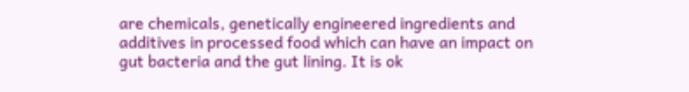are chemicals, genetically engineered ingredients and additives in processed food which can have an impact on gut bacteria and the gut lining. It is ok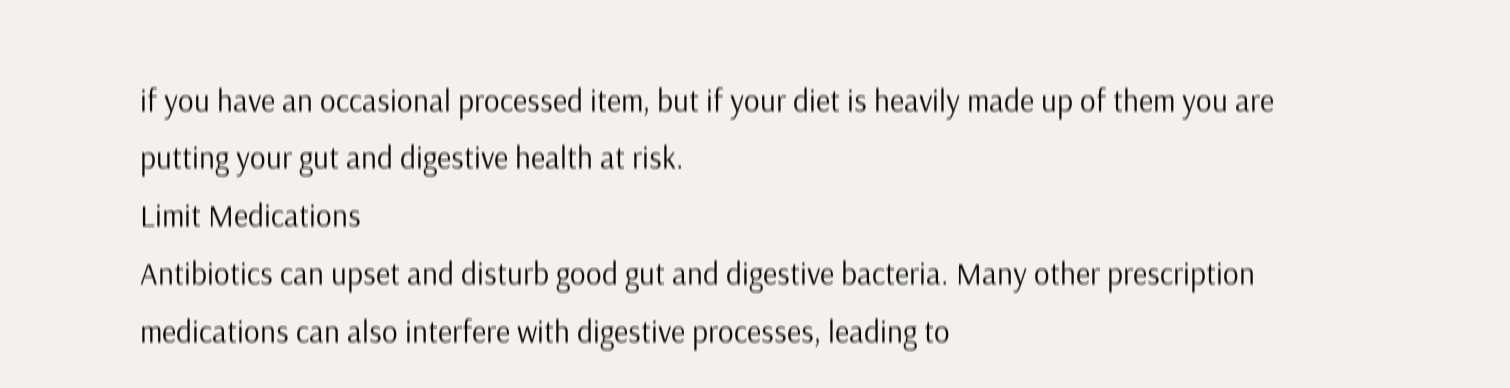if you have an occasional processed item, but if your diet is heavily made up of them you are putting your gut and digestive health at risk.
Limit Medications
Antibiotics can upset and disturb good gut and digestive bacteria. Many other prescription medications can also interfere with digestive processes, leading to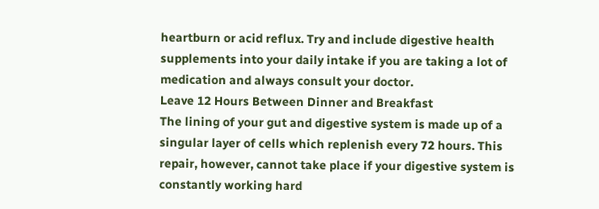heartburn or acid reflux. Try and include digestive health supplements into your daily intake if you are taking a lot of medication and always consult your doctor.
Leave 12 Hours Between Dinner and Breakfast
The lining of your gut and digestive system is made up of a singular layer of cells which replenish every 72 hours. This repair, however, cannot take place if your digestive system is constantly working hard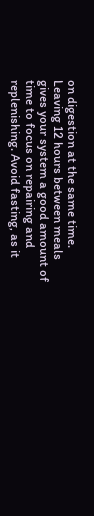on digestion at the same time. Leaving 12 hours between meals gives your system a good amount of time to focus on repairing and replenishing. Avoid fasting, as it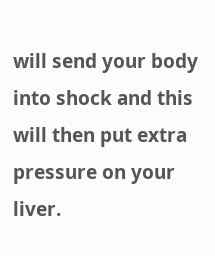will send your body into shock and this will then put extra pressure on your liver.